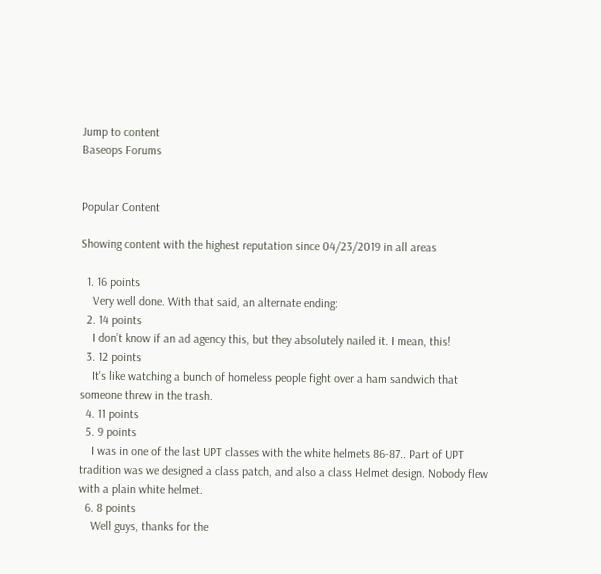Jump to content
Baseops Forums


Popular Content

Showing content with the highest reputation since 04/23/2019 in all areas

  1. 16 points
    Very well done. With that said, an alternate ending:
  2. 14 points
    I don’t know if an ad agency this, but they absolutely nailed it. I mean, this!
  3. 12 points
    It's like watching a bunch of homeless people fight over a ham sandwich that someone threw in the trash.
  4. 11 points
  5. 9 points
    I was in one of the last UPT classes with the white helmets 86-87.. Part of UPT tradition was we designed a class patch, and also a class Helmet design. Nobody flew with a plain white helmet.
  6. 8 points
    Well guys, thanks for the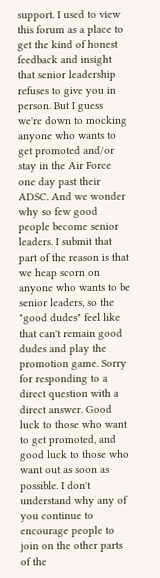support. I used to view this forum as a place to get the kind of honest feedback and insight that senior leadership refuses to give you in person. But I guess we're down to mocking anyone who wants to get promoted and/or stay in the Air Force one day past their ADSC. And we wonder why so few good people become senior leaders. I submit that part of the reason is that we heap scorn on anyone who wants to be senior leaders, so the "good dudes" feel like that can't remain good dudes and play the promotion game. Sorry for responding to a direct question with a direct answer. Good luck to those who want to get promoted, and good luck to those who want out as soon as possible. I don't understand why any of you continue to encourage people to join on the other parts of the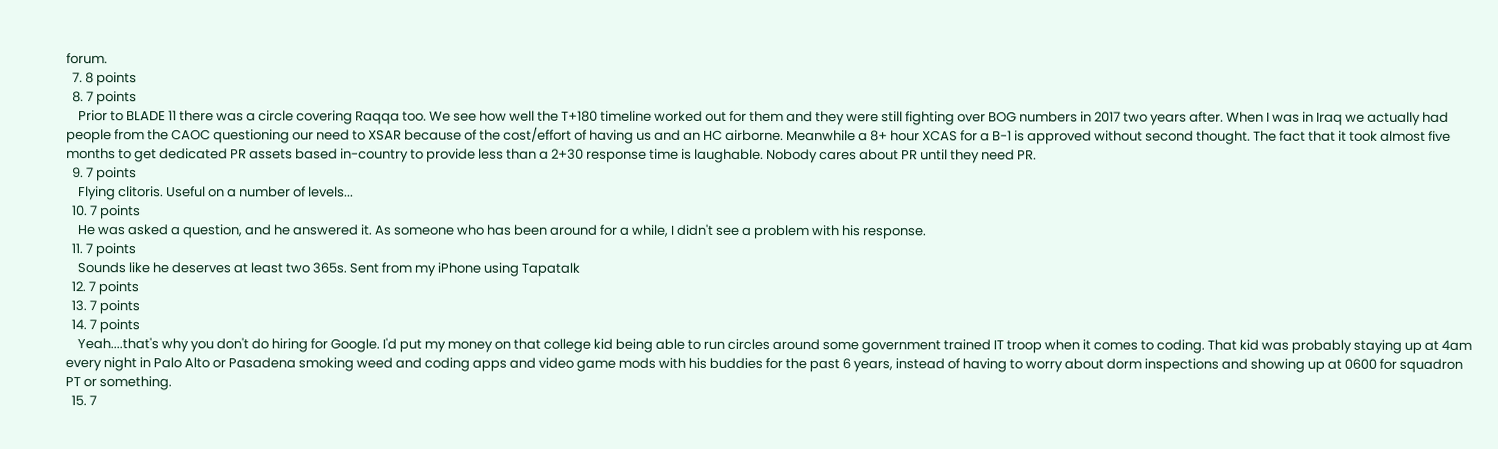forum.
  7. 8 points
  8. 7 points
    Prior to BLADE 11 there was a circle covering Raqqa too. We see how well the T+180 timeline worked out for them and they were still fighting over BOG numbers in 2017 two years after. When I was in Iraq we actually had people from the CAOC questioning our need to XSAR because of the cost/effort of having us and an HC airborne. Meanwhile a 8+ hour XCAS for a B-1 is approved without second thought. The fact that it took almost five months to get dedicated PR assets based in-country to provide less than a 2+30 response time is laughable. Nobody cares about PR until they need PR.
  9. 7 points
    Flying clitoris. Useful on a number of levels...
  10. 7 points
    He was asked a question, and he answered it. As someone who has been around for a while, I didn't see a problem with his response.
  11. 7 points
    Sounds like he deserves at least two 365s. Sent from my iPhone using Tapatalk
  12. 7 points
  13. 7 points
  14. 7 points
    Yeah....that's why you don't do hiring for Google. I'd put my money on that college kid being able to run circles around some government trained IT troop when it comes to coding. That kid was probably staying up at 4am every night in Palo Alto or Pasadena smoking weed and coding apps and video game mods with his buddies for the past 6 years, instead of having to worry about dorm inspections and showing up at 0600 for squadron PT or something.
  15. 7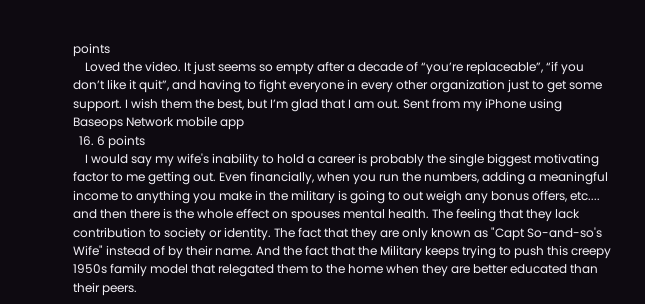points
    Loved the video. It just seems so empty after a decade of “you’re replaceable”, “if you don’t like it quit”, and having to fight everyone in every other organization just to get some support. I wish them the best, but I’m glad that I am out. Sent from my iPhone using Baseops Network mobile app
  16. 6 points
    I would say my wife's inability to hold a career is probably the single biggest motivating factor to me getting out. Even financially, when you run the numbers, adding a meaningful income to anything you make in the military is going to out weigh any bonus offers, etc.... and then there is the whole effect on spouses mental health. The feeling that they lack contribution to society or identity. The fact that they are only known as "Capt So-and-so's Wife" instead of by their name. And the fact that the Military keeps trying to push this creepy 1950s family model that relegated them to the home when they are better educated than their peers.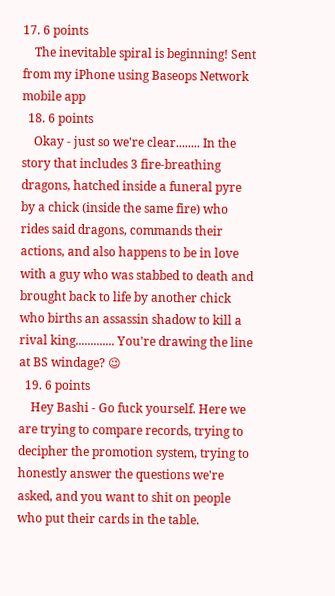17. 6 points
    The inevitable spiral is beginning! Sent from my iPhone using Baseops Network mobile app
  18. 6 points
    Okay - just so we're clear........ In the story that includes 3 fire-breathing dragons, hatched inside a funeral pyre by a chick (inside the same fire) who rides said dragons, commands their actions, and also happens to be in love with a guy who was stabbed to death and brought back to life by another chick who births an assassin shadow to kill a rival king............. You're drawing the line at BS windage? 😉
  19. 6 points
    Hey Bashi - Go fuck yourself. Here we are trying to compare records, trying to decipher the promotion system, trying to honestly answer the questions we're asked, and you want to shit on people who put their cards in the table.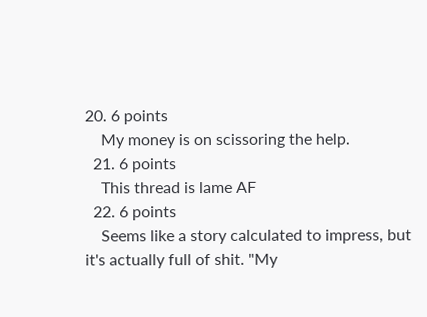20. 6 points
    My money is on scissoring the help.
  21. 6 points
    This thread is lame AF
  22. 6 points
    Seems like a story calculated to impress, but it's actually full of shit. "My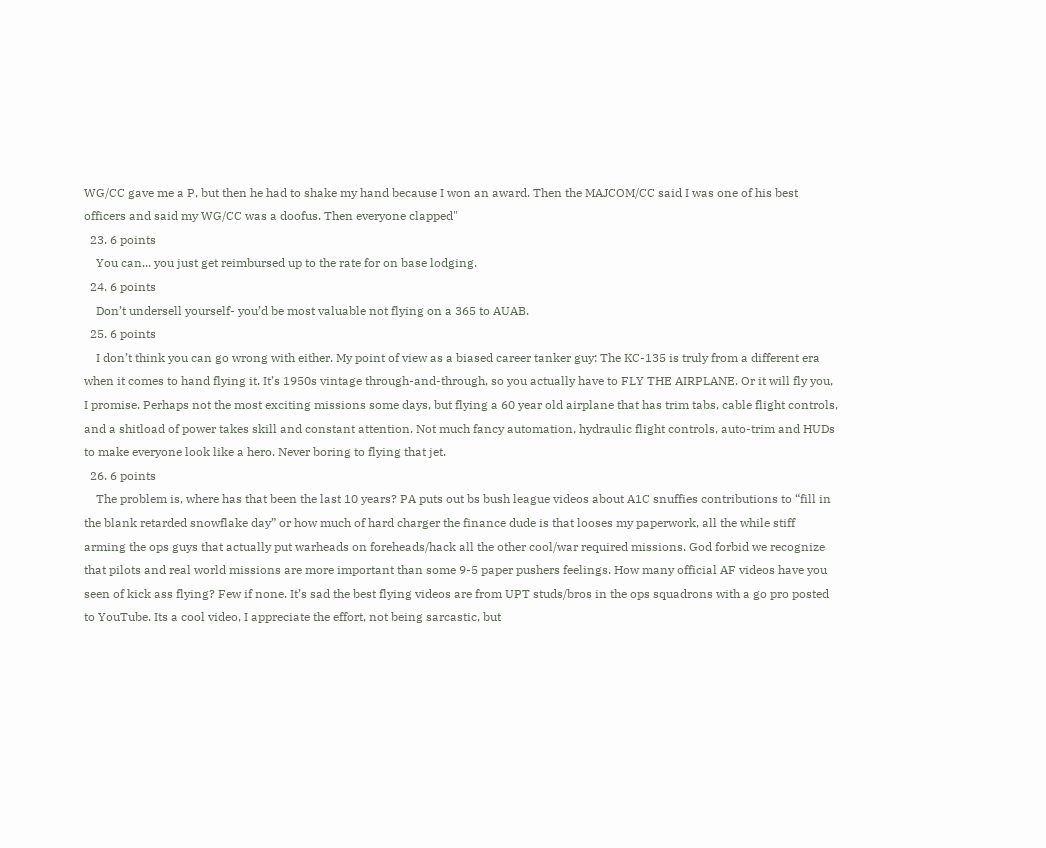WG/CC gave me a P, but then he had to shake my hand because I won an award. Then the MAJCOM/CC said I was one of his best officers and said my WG/CC was a doofus. Then everyone clapped"
  23. 6 points
    You can... you just get reimbursed up to the rate for on base lodging.
  24. 6 points
    Don’t undersell yourself- you’d be most valuable not flying on a 365 to AUAB.
  25. 6 points
    I don’t think you can go wrong with either. My point of view as a biased career tanker guy: The KC-135 is truly from a different era when it comes to hand flying it. It’s 1950s vintage through-and-through, so you actually have to FLY THE AIRPLANE. Or it will fly you, I promise. Perhaps not the most exciting missions some days, but flying a 60 year old airplane that has trim tabs, cable flight controls, and a shitload of power takes skill and constant attention. Not much fancy automation, hydraulic flight controls, auto-trim and HUDs to make everyone look like a hero. Never boring to flying that jet.
  26. 6 points
    The problem is, where has that been the last 10 years? PA puts out bs bush league videos about A1C snuffies contributions to “fill in the blank retarded snowflake day” or how much of hard charger the finance dude is that looses my paperwork, all the while stiff arming the ops guys that actually put warheads on foreheads/hack all the other cool/war required missions. God forbid we recognize that pilots and real world missions are more important than some 9-5 paper pushers feelings. How many official AF videos have you seen of kick ass flying? Few if none. It’s sad the best flying videos are from UPT studs/bros in the ops squadrons with a go pro posted to YouTube. Its a cool video, I appreciate the effort, not being sarcastic, but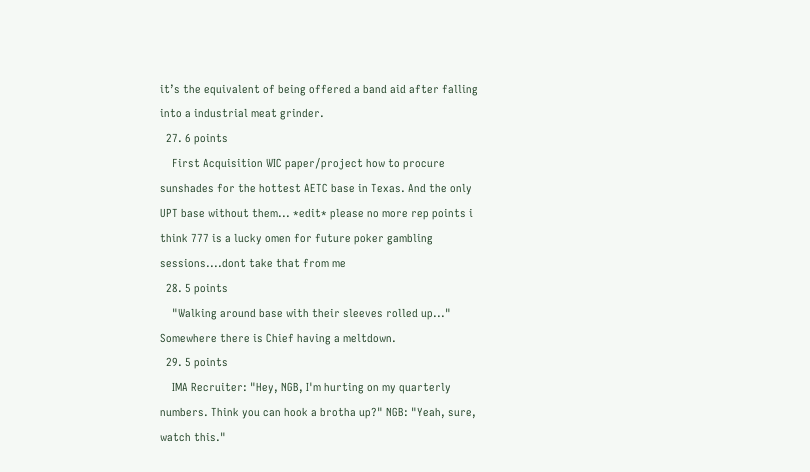it’s the equivalent of being offered a band aid after falling into a industrial meat grinder.
  27. 6 points
    First Acquisition WIC paper/project how to procure sunshades for the hottest AETC base in Texas. And the only UPT base without them... *edit* please no more rep points i think 777 is a lucky omen for future poker gambling sessions....dont take that from me
  28. 5 points
    "Walking around base with their sleeves rolled up..." Somewhere there is Chief having a meltdown.
  29. 5 points
    IMA Recruiter: "Hey, NGB, I'm hurting on my quarterly numbers. Think you can hook a brotha up?" NGB: "Yeah, sure, watch this."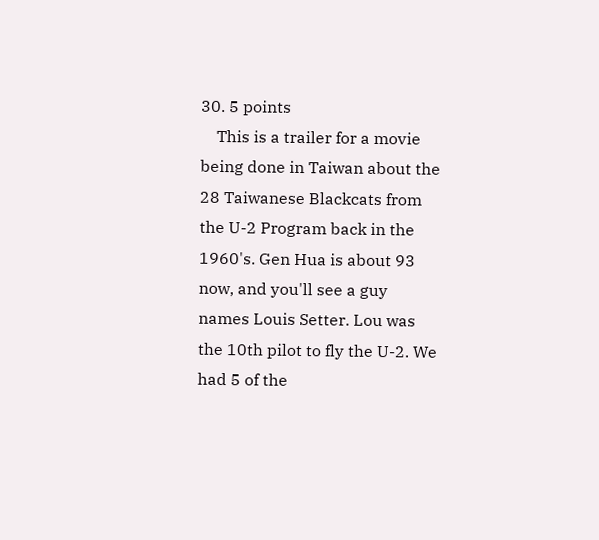30. 5 points
    This is a trailer for a movie being done in Taiwan about the 28 Taiwanese Blackcats from the U-2 Program back in the 1960's. Gen Hua is about 93 now, and you'll see a guy names Louis Setter. Lou was the 10th pilot to fly the U-2. We had 5 of the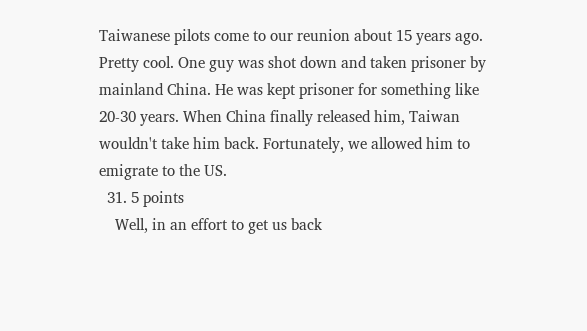Taiwanese pilots come to our reunion about 15 years ago. Pretty cool. One guy was shot down and taken prisoner by mainland China. He was kept prisoner for something like 20-30 years. When China finally released him, Taiwan wouldn't take him back. Fortunately, we allowed him to emigrate to the US.
  31. 5 points
    Well, in an effort to get us back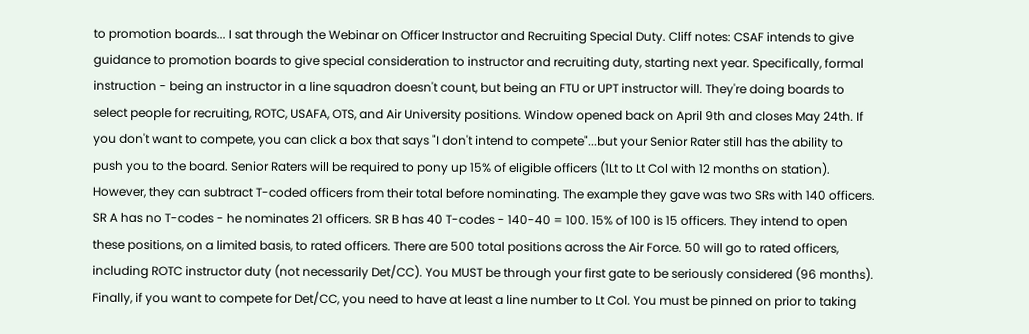to promotion boards... I sat through the Webinar on Officer Instructor and Recruiting Special Duty. Cliff notes: CSAF intends to give guidance to promotion boards to give special consideration to instructor and recruiting duty, starting next year. Specifically, formal instruction - being an instructor in a line squadron doesn't count, but being an FTU or UPT instructor will. They're doing boards to select people for recruiting, ROTC, USAFA, OTS, and Air University positions. Window opened back on April 9th and closes May 24th. If you don't want to compete, you can click a box that says "I don't intend to compete"...but your Senior Rater still has the ability to push you to the board. Senior Raters will be required to pony up 15% of eligible officers (1Lt to Lt Col with 12 months on station). However, they can subtract T-coded officers from their total before nominating. The example they gave was two SRs with 140 officers. SR A has no T-codes - he nominates 21 officers. SR B has 40 T-codes - 140-40 = 100. 15% of 100 is 15 officers. They intend to open these positions, on a limited basis, to rated officers. There are 500 total positions across the Air Force. 50 will go to rated officers, including ROTC instructor duty (not necessarily Det/CC). You MUST be through your first gate to be seriously considered (96 months). Finally, if you want to compete for Det/CC, you need to have at least a line number to Lt Col. You must be pinned on prior to taking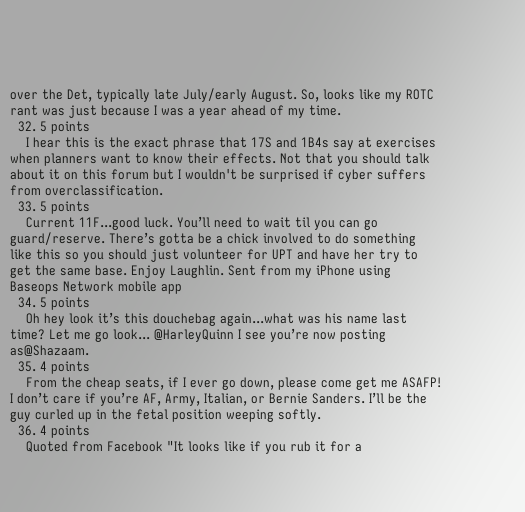over the Det, typically late July/early August. So, looks like my ROTC rant was just because I was a year ahead of my time.
  32. 5 points
    I hear this is the exact phrase that 17S and 1B4s say at exercises when planners want to know their effects. Not that you should talk about it on this forum but I wouldn't be surprised if cyber suffers from overclassification.
  33. 5 points
    Current 11F...good luck. You’ll need to wait til you can go guard/reserve. There’s gotta be a chick involved to do something like this so you should just volunteer for UPT and have her try to get the same base. Enjoy Laughlin. Sent from my iPhone using Baseops Network mobile app
  34. 5 points
    Oh hey look it’s this douchebag again...what was his name last time? Let me go look... @HarleyQuinn I see you’re now posting as@Shazaam.
  35. 4 points
    From the cheap seats, if I ever go down, please come get me ASAFP! I don’t care if you’re AF, Army, Italian, or Bernie Sanders. I’ll be the guy curled up in the fetal position weeping softly.
  36. 4 points
    Quoted from Facebook "It looks like if you rub it for a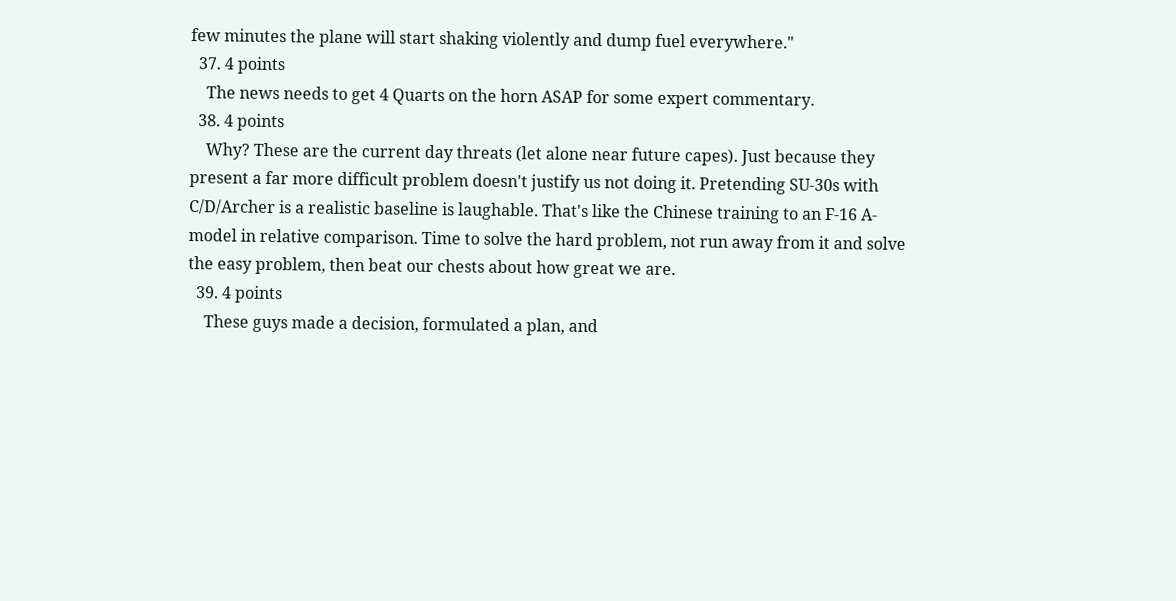few minutes the plane will start shaking violently and dump fuel everywhere."
  37. 4 points
    The news needs to get 4 Quarts on the horn ASAP for some expert commentary.
  38. 4 points
    Why? These are the current day threats (let alone near future capes). Just because they present a far more difficult problem doesn't justify us not doing it. Pretending SU-30s with C/D/Archer is a realistic baseline is laughable. That's like the Chinese training to an F-16 A-model in relative comparison. Time to solve the hard problem, not run away from it and solve the easy problem, then beat our chests about how great we are.
  39. 4 points
    These guys made a decision, formulated a plan, and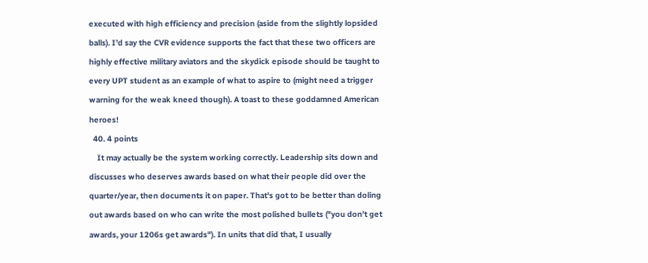executed with high efficiency and precision (aside from the slightly lopsided balls). I’d say the CVR evidence supports the fact that these two officers are highly effective military aviators and the skydick episode should be taught to every UPT student as an example of what to aspire to (might need a trigger warning for the weak kneed though). A toast to these goddamned American heroes!
  40. 4 points
    It may actually be the system working correctly. Leadership sits down and discusses who deserves awards based on what their people did over the quarter/year, then documents it on paper. That's got to be better than doling out awards based on who can write the most polished bullets ("you don't get awards, your 1206s get awards"). In units that did that, I usually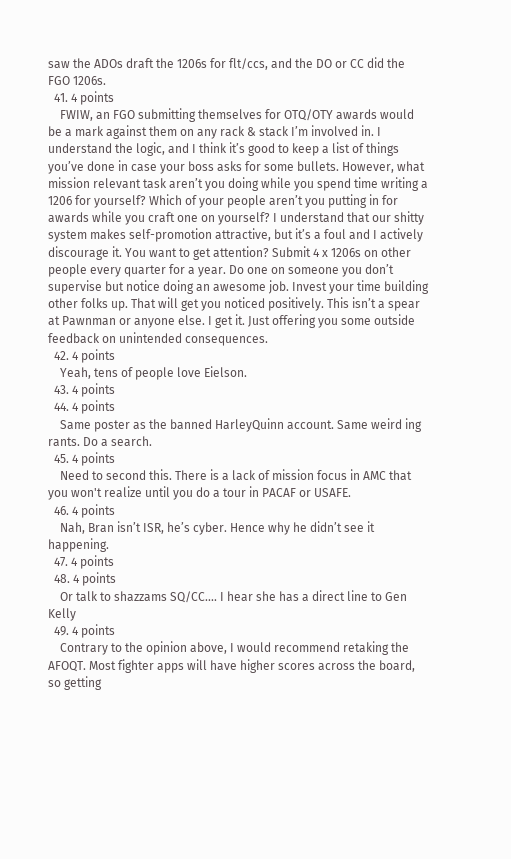saw the ADOs draft the 1206s for flt/ccs, and the DO or CC did the FGO 1206s.
  41. 4 points
    FWIW, an FGO submitting themselves for OTQ/OTY awards would be a mark against them on any rack & stack I’m involved in. I understand the logic, and I think it’s good to keep a list of things you’ve done in case your boss asks for some bullets. However, what mission relevant task aren’t you doing while you spend time writing a 1206 for yourself? Which of your people aren’t you putting in for awards while you craft one on yourself? I understand that our shitty system makes self-promotion attractive, but it’s a foul and I actively discourage it. You want to get attention? Submit 4 x 1206s on other people every quarter for a year. Do one on someone you don’t supervise but notice doing an awesome job. Invest your time building other folks up. That will get you noticed positively. This isn’t a spear at Pawnman or anyone else. I get it. Just offering you some outside feedback on unintended consequences.
  42. 4 points
    Yeah, tens of people love Eielson.
  43. 4 points
  44. 4 points
    Same poster as the banned HarleyQuinn account. Same weird ing rants. Do a search.
  45. 4 points
    Need to second this. There is a lack of mission focus in AMC that you won't realize until you do a tour in PACAF or USAFE.
  46. 4 points
    Nah, Bran isn’t ISR, he’s cyber. Hence why he didn’t see it happening.
  47. 4 points
  48. 4 points
    Or talk to shazzams SQ/CC.... I hear she has a direct line to Gen Kelly
  49. 4 points
    Contrary to the opinion above, I would recommend retaking the AFOQT. Most fighter apps will have higher scores across the board, so getting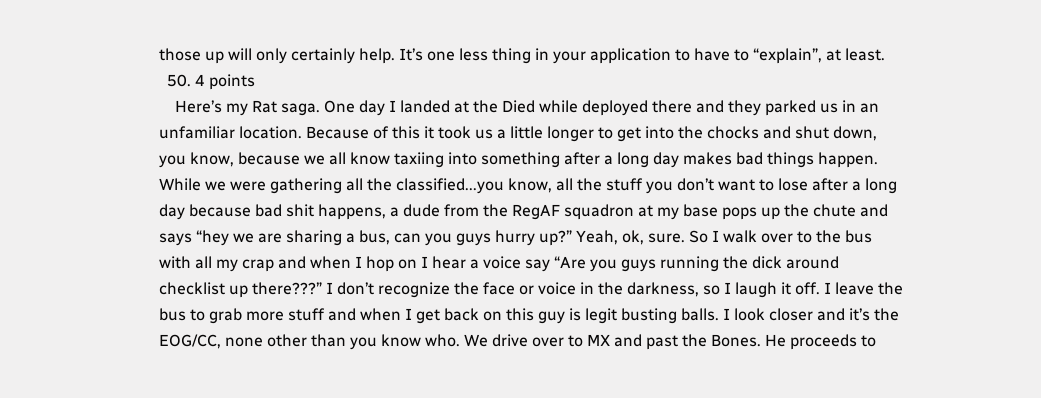those up will only certainly help. It’s one less thing in your application to have to “explain”, at least.
  50. 4 points
    Here’s my Rat saga. One day I landed at the Died while deployed there and they parked us in an unfamiliar location. Because of this it took us a little longer to get into the chocks and shut down, you know, because we all know taxiing into something after a long day makes bad things happen. While we were gathering all the classified...you know, all the stuff you don’t want to lose after a long day because bad shit happens, a dude from the RegAF squadron at my base pops up the chute and says “hey we are sharing a bus, can you guys hurry up?” Yeah, ok, sure. So I walk over to the bus with all my crap and when I hop on I hear a voice say “Are you guys running the dick around checklist up there???” I don’t recognize the face or voice in the darkness, so I laugh it off. I leave the bus to grab more stuff and when I get back on this guy is legit busting balls. I look closer and it’s the EOG/CC, none other than you know who. We drive over to MX and past the Bones. He proceeds to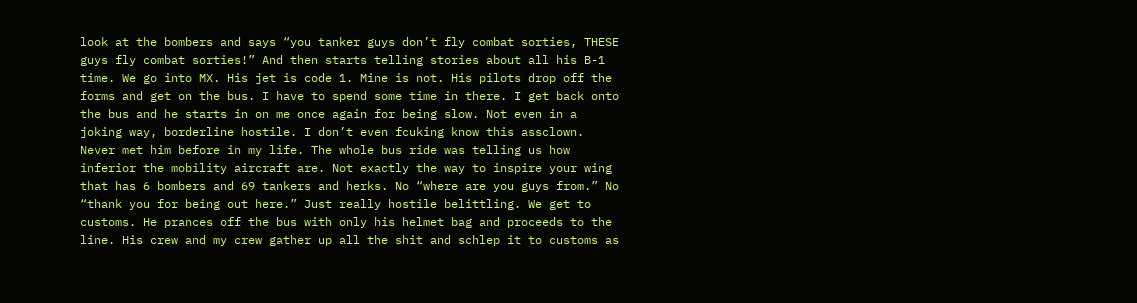look at the bombers and says “you tanker guys don’t fly combat sorties, THESE guys fly combat sorties!” And then starts telling stories about all his B-1 time. We go into MX. His jet is code 1. Mine is not. His pilots drop off the forms and get on the bus. I have to spend some time in there. I get back onto the bus and he starts in on me once again for being slow. Not even in a joking way, borderline hostile. I don’t even fcuking know this assclown. Never met him before in my life. The whole bus ride was telling us how inferior the mobility aircraft are. Not exactly the way to inspire your wing that has 6 bombers and 69 tankers and herks. No “where are you guys from.” No “thank you for being out here.” Just really hostile belittling. We get to customs. He prances off the bus with only his helmet bag and proceeds to the line. His crew and my crew gather up all the shit and schlep it to customs as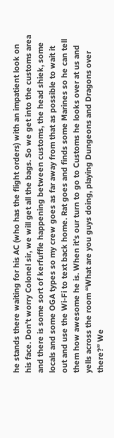he stands there waiting for his AC (who has the flight orders) with an impatient look on his face. Don’t worry Colonel sir, we will get all the bags. So we get into the customs area and there is some sort of kerfuffle happening between customs, the head shiek, some locals and some OGA types so my crew goes as far away from that as possible to wait it out and use the Wi-Fi to text back home. Rat goes and finds some Marines so he can tell them how awesome he is. When it’s our turn to go to Customs he looks over at us and yells across the room “What are you guys doing, playing Dungeons and Dragons over there?” We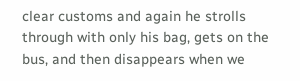clear customs and again he strolls through with only his bag, gets on the bus, and then disappears when we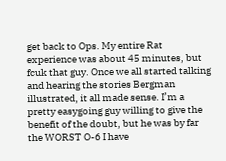get back to Ops. My entire Rat experience was about 45 minutes, but fcuk that guy. Once we all started talking and hearing the stories Bergman illustrated, it all made sense. I’m a pretty easygoing guy willing to give the benefit of the doubt, but he was by far the WORST O-6 I have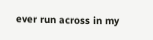ever run across in my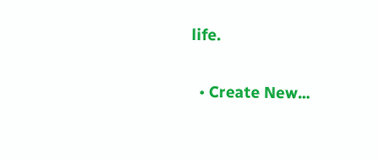life.

  • Create New...